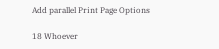Add parallel Print Page Options

18 Whoever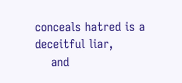conceals hatred is a deceitful liar,
    and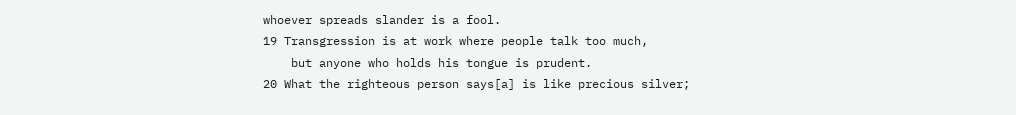whoever spreads slander is a fool.
19 Transgression is at work where people talk too much,
    but anyone who holds his tongue is prudent.
20 What the righteous person says[a] is like precious silver;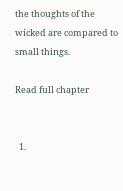the thoughts of the wicked are compared to small things.

Read full chapter


  1.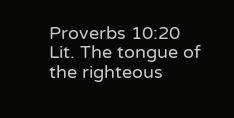Proverbs 10:20 Lit. The tongue of the righteous